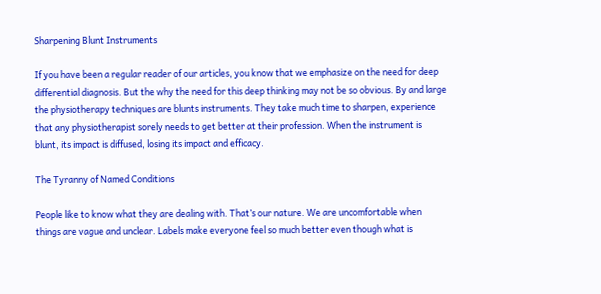Sharpening Blunt Instruments

If you have been a regular reader of our articles, you know that we emphasize on the need for deep differential diagnosis. But the why the need for this deep thinking may not be so obvious. By and large the physiotherapy techniques are blunts instruments. They take much time to sharpen, experience that any physiotherapist sorely needs to get better at their profession. When the instrument is blunt, its impact is diffused, losing its impact and efficacy.

The Tyranny of Named Conditions

People like to know what they are dealing with. That’s our nature. We are uncomfortable when things are vague and unclear. Labels make everyone feel so much better even though what is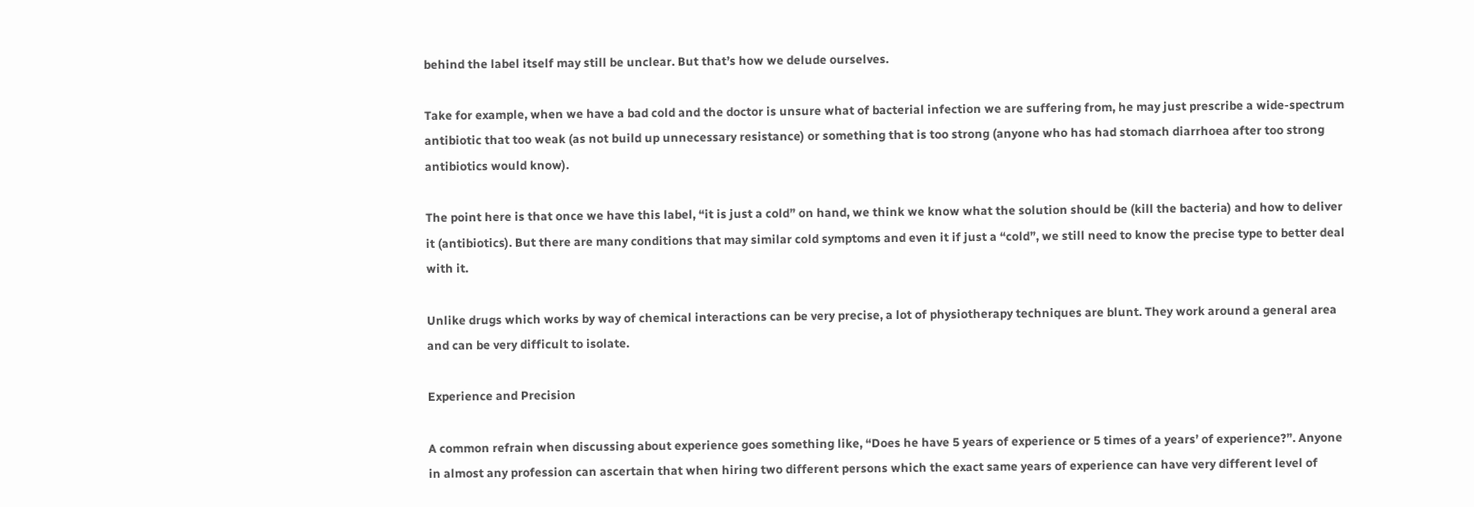behind the label itself may still be unclear. But that’s how we delude ourselves.

Take for example, when we have a bad cold and the doctor is unsure what of bacterial infection we are suffering from, he may just prescribe a wide-spectrum antibiotic that too weak (as not build up unnecessary resistance) or something that is too strong (anyone who has had stomach diarrhoea after too strong antibiotics would know).

The point here is that once we have this label, “it is just a cold” on hand, we think we know what the solution should be (kill the bacteria) and how to deliver it (antibiotics). But there are many conditions that may similar cold symptoms and even it if just a “cold”, we still need to know the precise type to better deal with it.

Unlike drugs which works by way of chemical interactions can be very precise, a lot of physiotherapy techniques are blunt. They work around a general area and can be very difficult to isolate.

Experience and Precision

A common refrain when discussing about experience goes something like, “Does he have 5 years of experience or 5 times of a years’ of experience?”. Anyone in almost any profession can ascertain that when hiring two different persons which the exact same years of experience can have very different level of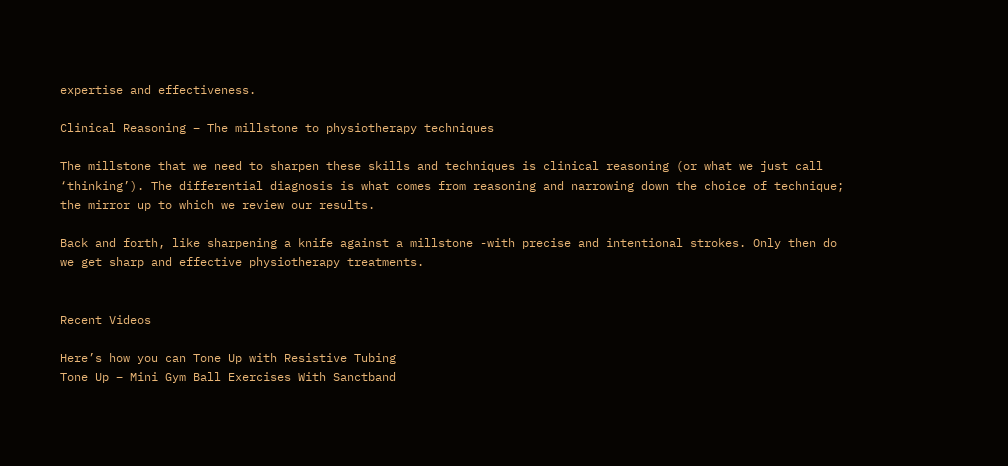expertise and effectiveness.

Clinical Reasoning – The millstone to physiotherapy techniques

The millstone that we need to sharpen these skills and techniques is clinical reasoning (or what we just call ‘thinking’). The differential diagnosis is what comes from reasoning and narrowing down the choice of technique; the mirror up to which we review our results.

Back and forth, like sharpening a knife against a millstone -with precise and intentional strokes. Only then do we get sharp and effective physiotherapy treatments.


Recent Videos

Here’s how you can Tone Up with Resistive Tubing
Tone Up – Mini Gym Ball Exercises With Sanctband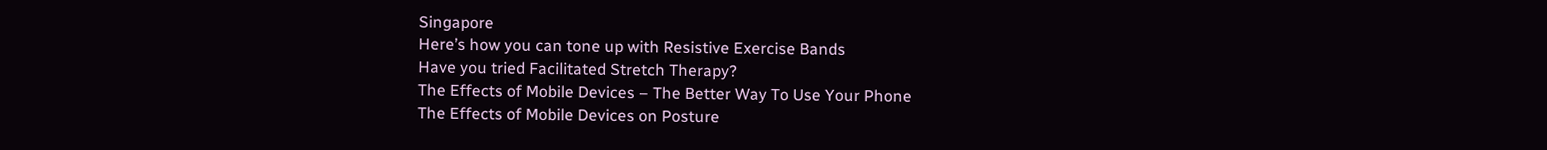Singapore
Here’s how you can tone up with Resistive Exercise Bands
Have you tried Facilitated Stretch Therapy?
The Effects of Mobile Devices – The Better Way To Use Your Phone
The Effects of Mobile Devices on Posture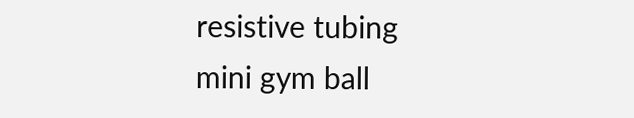resistive tubing
mini gym ball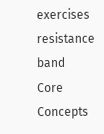exercises
resistance band
Core Concepts